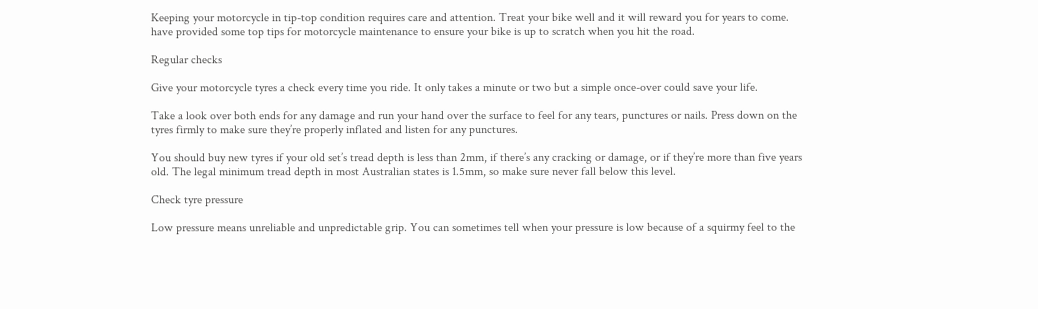Keeping your motorcycle in tip-top condition requires care and attention. Treat your bike well and it will reward you for years to come. have provided some top tips for motorcycle maintenance to ensure your bike is up to scratch when you hit the road.

Regular checks

Give your motorcycle tyres a check every time you ride. It only takes a minute or two but a simple once-over could save your life.

Take a look over both ends for any damage and run your hand over the surface to feel for any tears, punctures or nails. Press down on the tyres firmly to make sure they’re properly inflated and listen for any punctures.

You should buy new tyres if your old set’s tread depth is less than 2mm, if there’s any cracking or damage, or if they’re more than five years old. The legal minimum tread depth in most Australian states is 1.5mm, so make sure never fall below this level.

Check tyre pressure

Low pressure means unreliable and unpredictable grip. You can sometimes tell when your pressure is low because of a squirmy feel to the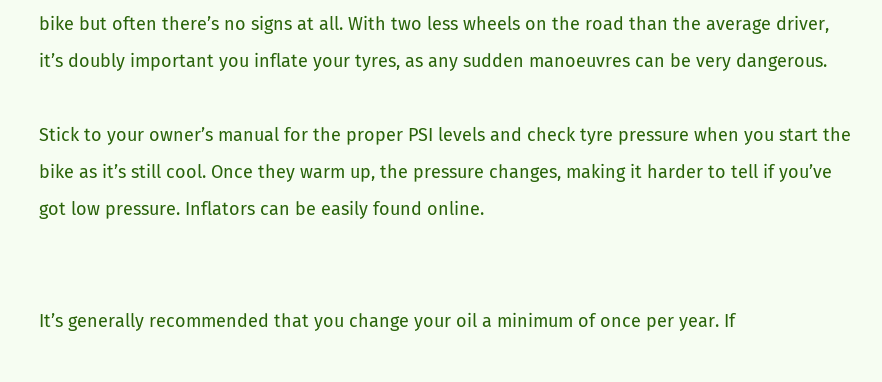bike but often there’s no signs at all. With two less wheels on the road than the average driver, it’s doubly important you inflate your tyres, as any sudden manoeuvres can be very dangerous.

Stick to your owner’s manual for the proper PSI levels and check tyre pressure when you start the bike as it’s still cool. Once they warm up, the pressure changes, making it harder to tell if you’ve got low pressure. Inflators can be easily found online.


It’s generally recommended that you change your oil a minimum of once per year. If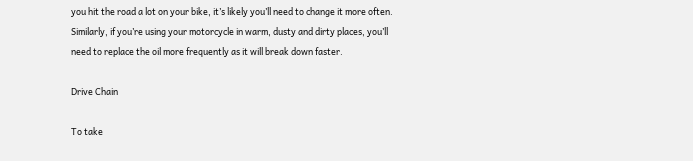you hit the road a lot on your bike, it’s likely you’ll need to change it more often. Similarly, if you’re using your motorcycle in warm, dusty and dirty places, you’ll need to replace the oil more frequently as it will break down faster.

Drive Chain

To take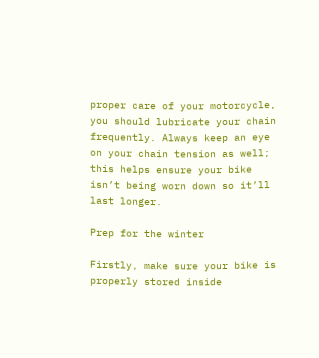proper care of your motorcycle, you should lubricate your chain frequently. Always keep an eye on your chain tension as well; this helps ensure your bike isn’t being worn down so it’ll last longer.

Prep for the winter

Firstly, make sure your bike is properly stored inside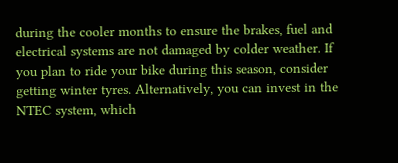during the cooler months to ensure the brakes, fuel and electrical systems are not damaged by colder weather. If you plan to ride your bike during this season, consider getting winter tyres. Alternatively, you can invest in the NTEC system, which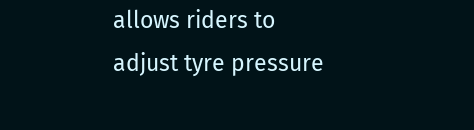allows riders to adjust tyre pressure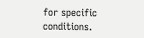for specific conditions.